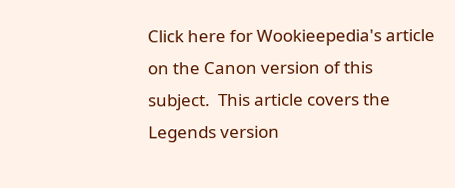Click here for Wookieepedia's article on the Canon version of this subject.  This article covers the Legends version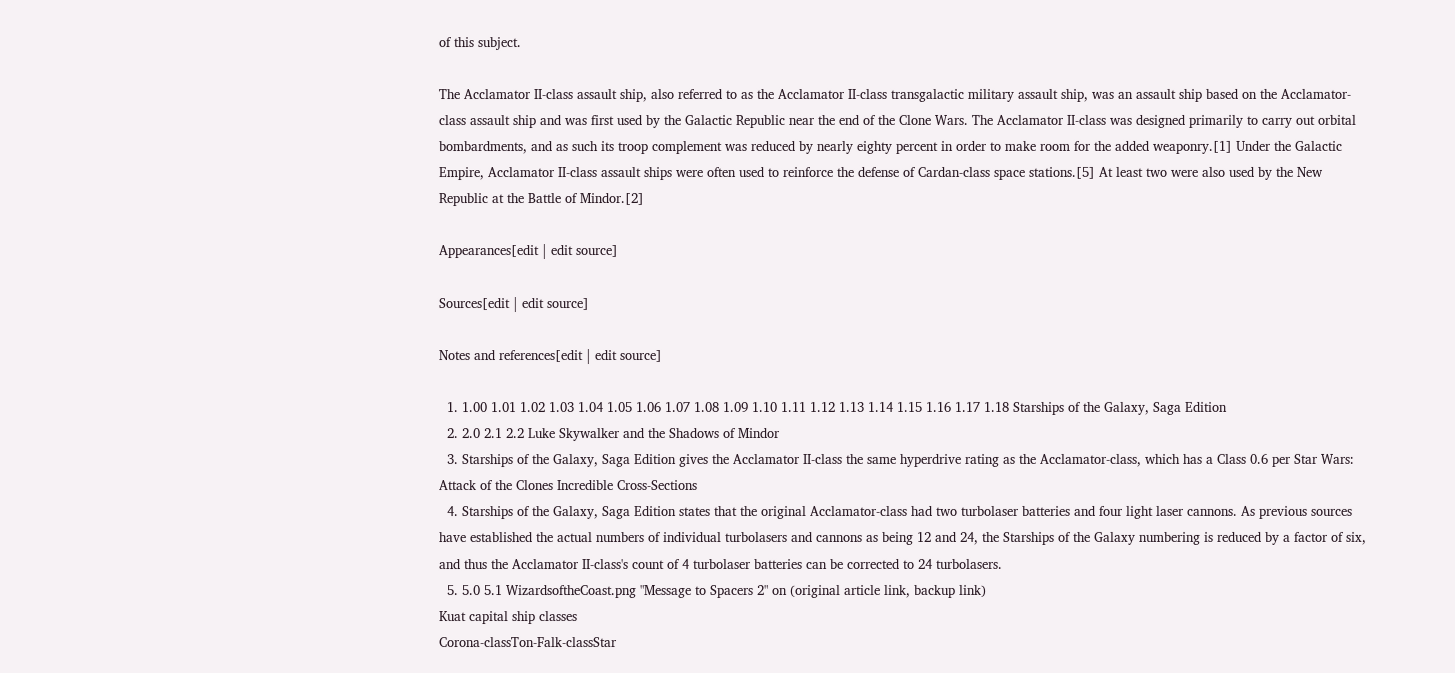of this subject.

The Acclamator II-class assault ship, also referred to as the Acclamator II-class transgalactic military assault ship, was an assault ship based on the Acclamator-class assault ship and was first used by the Galactic Republic near the end of the Clone Wars. The Acclamator II-class was designed primarily to carry out orbital bombardments, and as such its troop complement was reduced by nearly eighty percent in order to make room for the added weaponry.[1] Under the Galactic Empire, Acclamator II-class assault ships were often used to reinforce the defense of Cardan-class space stations.[5] At least two were also used by the New Republic at the Battle of Mindor.[2]

Appearances[edit | edit source]

Sources[edit | edit source]

Notes and references[edit | edit source]

  1. 1.00 1.01 1.02 1.03 1.04 1.05 1.06 1.07 1.08 1.09 1.10 1.11 1.12 1.13 1.14 1.15 1.16 1.17 1.18 Starships of the Galaxy, Saga Edition
  2. 2.0 2.1 2.2 Luke Skywalker and the Shadows of Mindor
  3. Starships of the Galaxy, Saga Edition gives the Acclamator II-class the same hyperdrive rating as the Acclamator-class, which has a Class 0.6 per Star Wars: Attack of the Clones Incredible Cross-Sections
  4. Starships of the Galaxy, Saga Edition states that the original Acclamator-class had two turbolaser batteries and four light laser cannons. As previous sources have established the actual numbers of individual turbolasers and cannons as being 12 and 24, the Starships of the Galaxy numbering is reduced by a factor of six, and thus the Acclamator II-class's count of 4 turbolaser batteries can be corrected to 24 turbolasers.
  5. 5.0 5.1 WizardsoftheCoast.png "Message to Spacers 2" on (original article link, backup link)
Kuat capital ship classes
Corona-classTon-Falk-classStar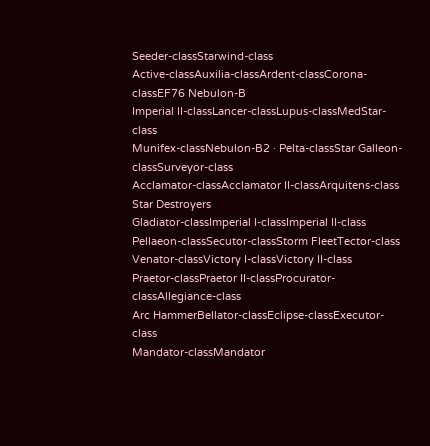Seeder-classStarwind-class
Active-classAuxilia-classArdent-classCorona-classEF76 Nebulon-B
Imperial II-classLancer-classLupus-classMedStar-class
Munifex-classNebulon-B2 · Pelta-classStar Galleon-classSurveyor-class
Acclamator-classAcclamator II-classArquitens-class
Star Destroyers
Gladiator-classImperial I-classImperial II-class
Pellaeon-classSecutor-classStorm FleetTector-class
Venator-classVictory I-classVictory II-class
Praetor-classPraetor II-classProcurator-classAllegiance-class
Arc HammerBellator-classEclipse-classExecutor-class
Mandator-classMandator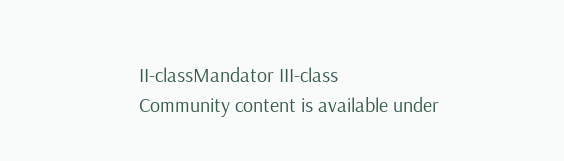II-classMandator III-class
Community content is available under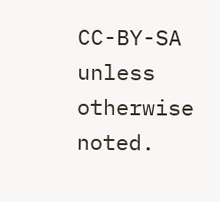CC-BY-SA unless otherwise noted.